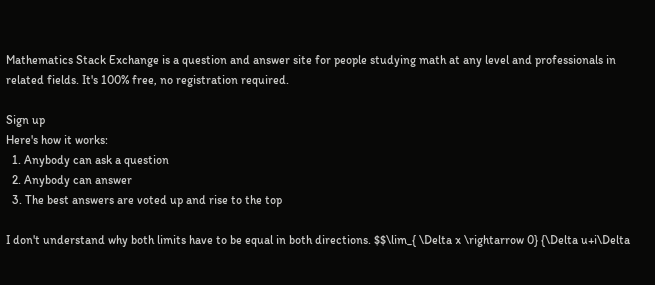Mathematics Stack Exchange is a question and answer site for people studying math at any level and professionals in related fields. It's 100% free, no registration required.

Sign up
Here's how it works:
  1. Anybody can ask a question
  2. Anybody can answer
  3. The best answers are voted up and rise to the top

I don't understand why both limits have to be equal in both directions. $$\lim_{ \Delta x \rightarrow 0} {\Delta u+i\Delta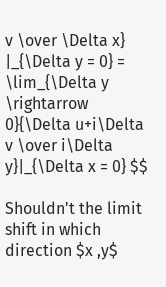v \over \Delta x} |_{\Delta y = 0} = \lim_{\Delta y \rightarrow 0}{\Delta u+i\Delta v \over i\Delta y}|_{\Delta x = 0} $$

Shouldn't the limit shift in which direction $x ,y$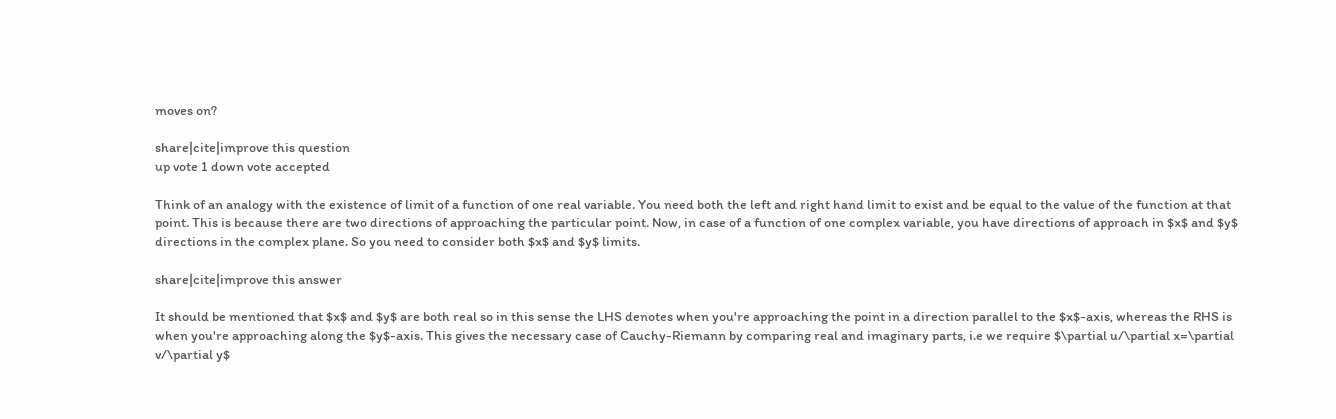moves on?

share|cite|improve this question
up vote 1 down vote accepted

Think of an analogy with the existence of limit of a function of one real variable. You need both the left and right hand limit to exist and be equal to the value of the function at that point. This is because there are two directions of approaching the particular point. Now, in case of a function of one complex variable, you have directions of approach in $x$ and $y$ directions in the complex plane. So you need to consider both $x$ and $y$ limits.

share|cite|improve this answer

It should be mentioned that $x$ and $y$ are both real so in this sense the LHS denotes when you're approaching the point in a direction parallel to the $x$-axis, whereas the RHS is when you're approaching along the $y$-axis. This gives the necessary case of Cauchy-Riemann by comparing real and imaginary parts, i.e we require $\partial u/\partial x=\partial v/\partial y$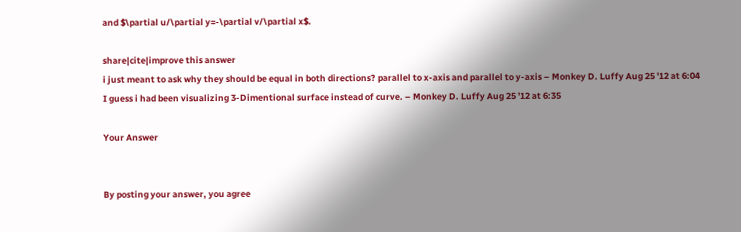and $\partial u/\partial y=-\partial v/\partial x$.

share|cite|improve this answer
i just meant to ask why they should be equal in both directions? parallel to x-axis and parallel to y-axis – Monkey D. Luffy Aug 25 '12 at 6:04
I guess i had been visualizing 3-Dimentional surface instead of curve. – Monkey D. Luffy Aug 25 '12 at 6:35

Your Answer


By posting your answer, you agree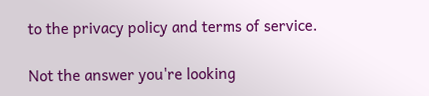to the privacy policy and terms of service.

Not the answer you're looking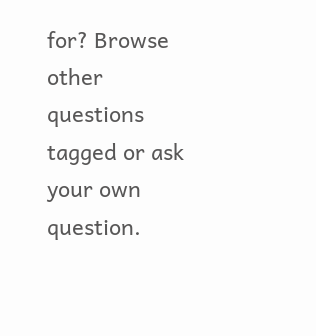for? Browse other questions tagged or ask your own question.